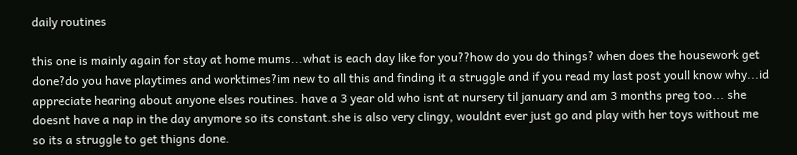daily routines

this one is mainly again for stay at home mums...what is each day like for you??how do you do things? when does the housework get done?do you have playtimes and worktimes?im new to all this and finding it a struggle and if you read my last post youll know why...id appreciate hearing about anyone elses routines. have a 3 year old who isnt at nursery til january and am 3 months preg too... she doesnt have a nap in the day anymore so its constant.she is also very clingy, wouldnt ever just go and play with her toys without me so its a struggle to get thigns done.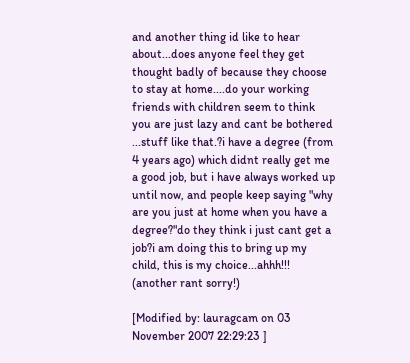and another thing id like to hear about...does anyone feel they get thought badly of because they choose to stay at home....do your working friends with children seem to think you are just lazy and cant be bothered ...stuff like that.?i have a degree (from 4 years ago) which didnt really get me a good job, but i have always worked up until now, and people keep saying "why are you just at home when you have a degree?"do they think i just cant get a job?i am doing this to bring up my child, this is my choice...ahhh!!! (another rant sorry!)

[Modified by: lauragcam on 03 November 2007 22:29:23 ]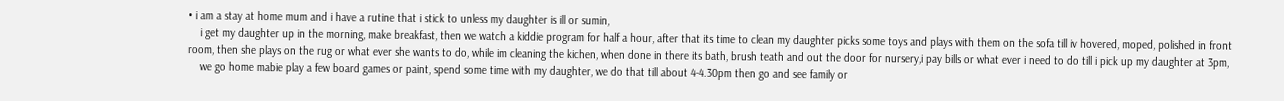• i am a stay at home mum and i have a rutine that i stick to unless my daughter is ill or sumin,
    i get my daughter up in the morning, make breakfast, then we watch a kiddie program for half a hour, after that its time to clean my daughter picks some toys and plays with them on the sofa till iv hovered, moped, polished in front room, then she plays on the rug or what ever she wants to do, while im cleaning the kichen, when done in there its bath, brush teath and out the door for nursery,i pay bills or what ever i need to do till i pick up my daughter at 3pm,
    we go home mabie play a few board games or paint, spend some time with my daughter, we do that till about 4-4.30pm then go and see family or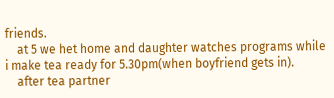friends.
    at 5 we het home and daughter watches programs while i make tea ready for 5.30pm(when boyfriend gets in).
    after tea partner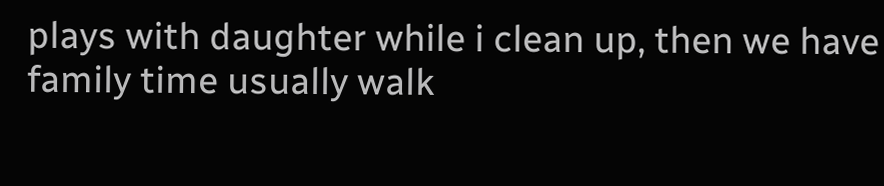plays with daughter while i clean up, then we have family time usually walk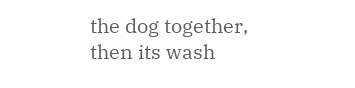the dog together, then its wash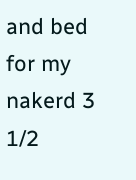and bed for my nakerd 3 1/2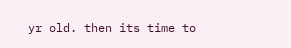yr old. then its time to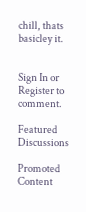chill, thats basicley it.


Sign In or Register to comment.

Featured Discussions

Promoted Content